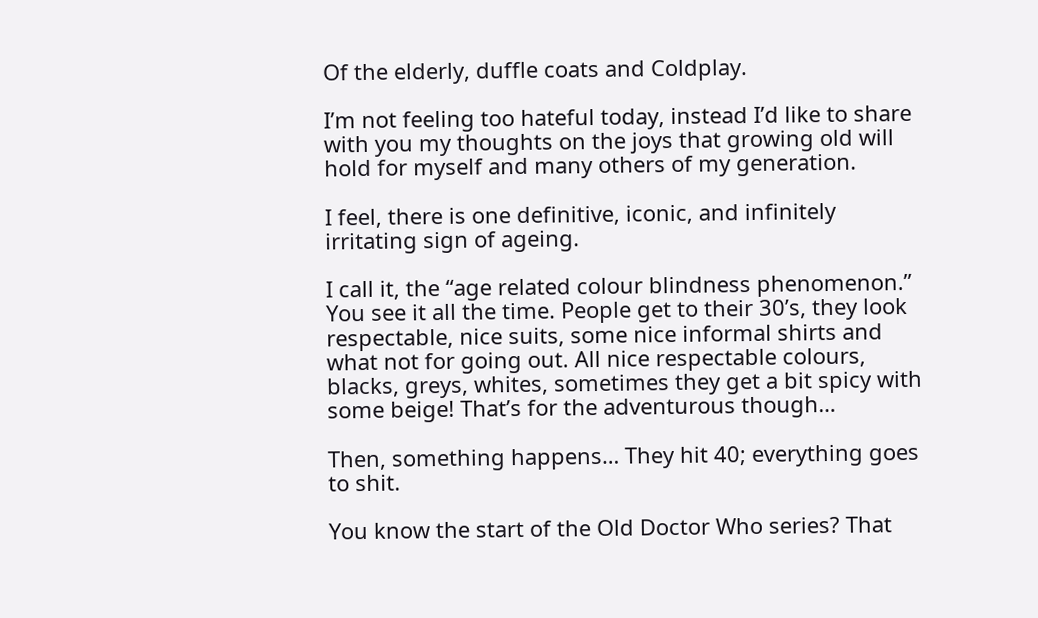Of the elderly, duffle coats and Coldplay.

I’m not feeling too hateful today, instead I’d like to share with you my thoughts on the joys that growing old will hold for myself and many others of my generation.

I feel, there is one definitive, iconic, and infinitely irritating sign of ageing.

I call it, the “age related colour blindness phenomenon.” You see it all the time. People get to their 30’s, they look respectable, nice suits, some nice informal shirts and what not for going out. All nice respectable colours, blacks, greys, whites, sometimes they get a bit spicy with some beige! That’s for the adventurous though…

Then, something happens… They hit 40; everything goes to shit.

You know the start of the Old Doctor Who series? That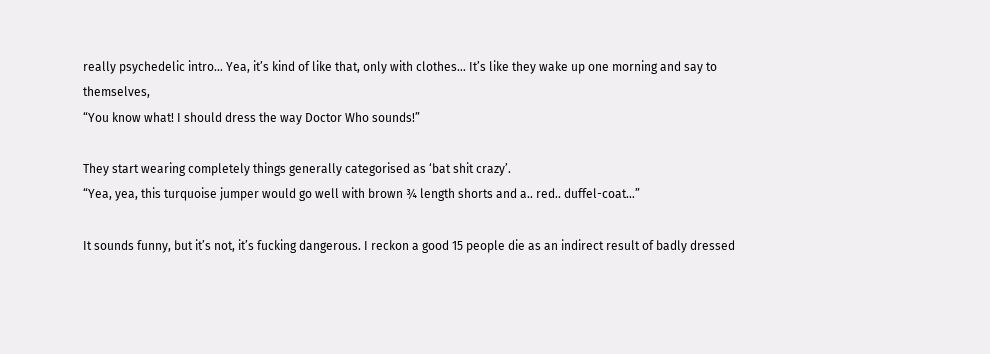really psychedelic intro… Yea, it’s kind of like that, only with clothes… It’s like they wake up one morning and say to themselves,
“You know what! I should dress the way Doctor Who sounds!”

They start wearing completely things generally categorised as ‘bat shit crazy’.
“Yea, yea, this turquoise jumper would go well with brown ¾ length shorts and a.. red.. duffel-coat…”

It sounds funny, but it’s not, it’s fucking dangerous. I reckon a good 15 people die as an indirect result of badly dressed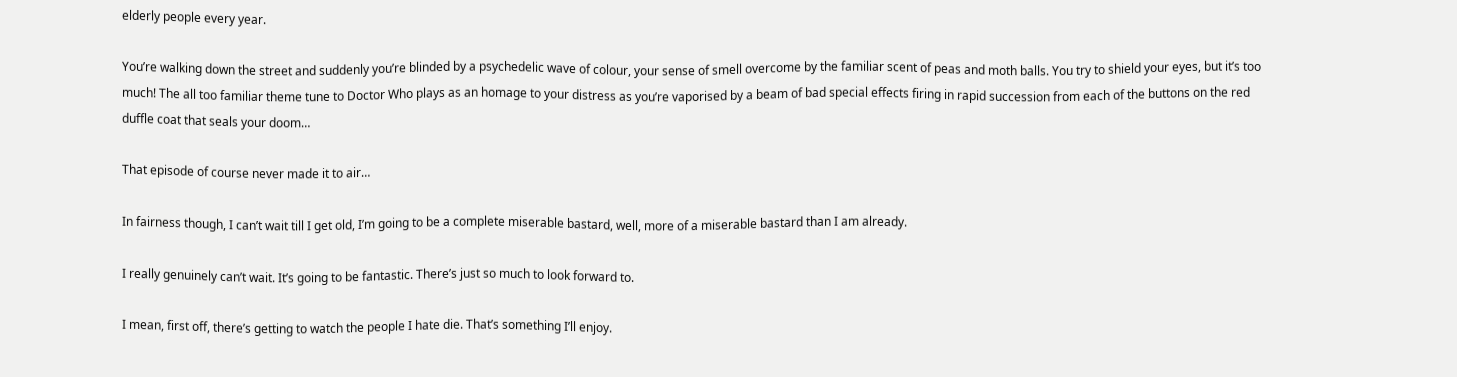elderly people every year.

You’re walking down the street and suddenly you’re blinded by a psychedelic wave of colour, your sense of smell overcome by the familiar scent of peas and moth balls. You try to shield your eyes, but it’s too much! The all too familiar theme tune to Doctor Who plays as an homage to your distress as you’re vaporised by a beam of bad special effects firing in rapid succession from each of the buttons on the red duffle coat that seals your doom…

That episode of course never made it to air…

In fairness though, I can’t wait till I get old, I’m going to be a complete miserable bastard, well, more of a miserable bastard than I am already.

I really genuinely can’t wait. It’s going to be fantastic. There’s just so much to look forward to.

I mean, first off, there’s getting to watch the people I hate die. That’s something I’ll enjoy.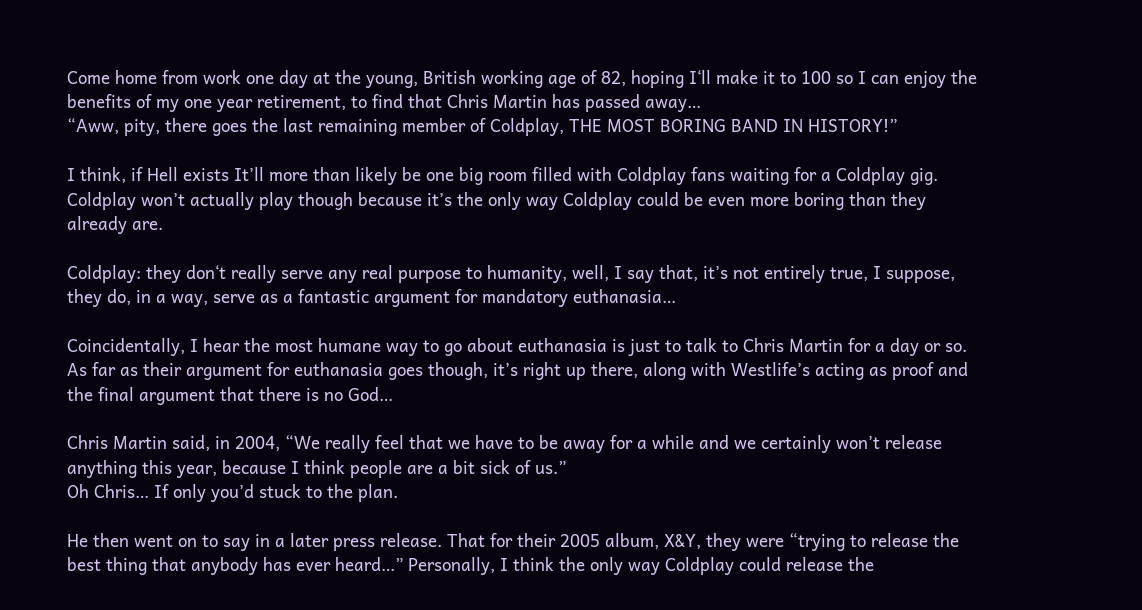Come home from work one day at the young, British working age of 82, hoping I‘ll make it to 100 so I can enjoy the benefits of my one year retirement, to find that Chris Martin has passed away…
“Aww, pity, there goes the last remaining member of Coldplay, THE MOST BORING BAND IN HISTORY!”

I think, if Hell exists It’ll more than likely be one big room filled with Coldplay fans waiting for a Coldplay gig. Coldplay won’t actually play though because it’s the only way Coldplay could be even more boring than they already are.

Coldplay: they don‘t really serve any real purpose to humanity, well, I say that, it’s not entirely true, I suppose, they do, in a way, serve as a fantastic argument for mandatory euthanasia…

Coincidentally, I hear the most humane way to go about euthanasia is just to talk to Chris Martin for a day or so. As far as their argument for euthanasia goes though, it’s right up there, along with Westlife’s acting as proof and the final argument that there is no God…

Chris Martin said, in 2004, “We really feel that we have to be away for a while and we certainly won’t release anything this year, because I think people are a bit sick of us.”
Oh Chris… If only you’d stuck to the plan.

He then went on to say in a later press release. That for their 2005 album, X&Y, they were “trying to release the best thing that anybody has ever heard…” Personally, I think the only way Coldplay could release the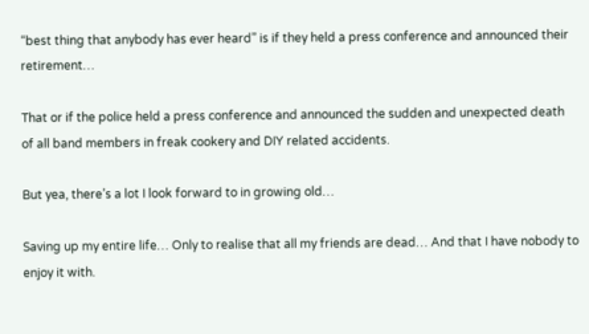“best thing that anybody has ever heard” is if they held a press conference and announced their retirement…

That or if the police held a press conference and announced the sudden and unexpected death of all band members in freak cookery and DIY related accidents.

But yea, there’s a lot I look forward to in growing old…

Saving up my entire life… Only to realise that all my friends are dead… And that I have nobody to enjoy it with.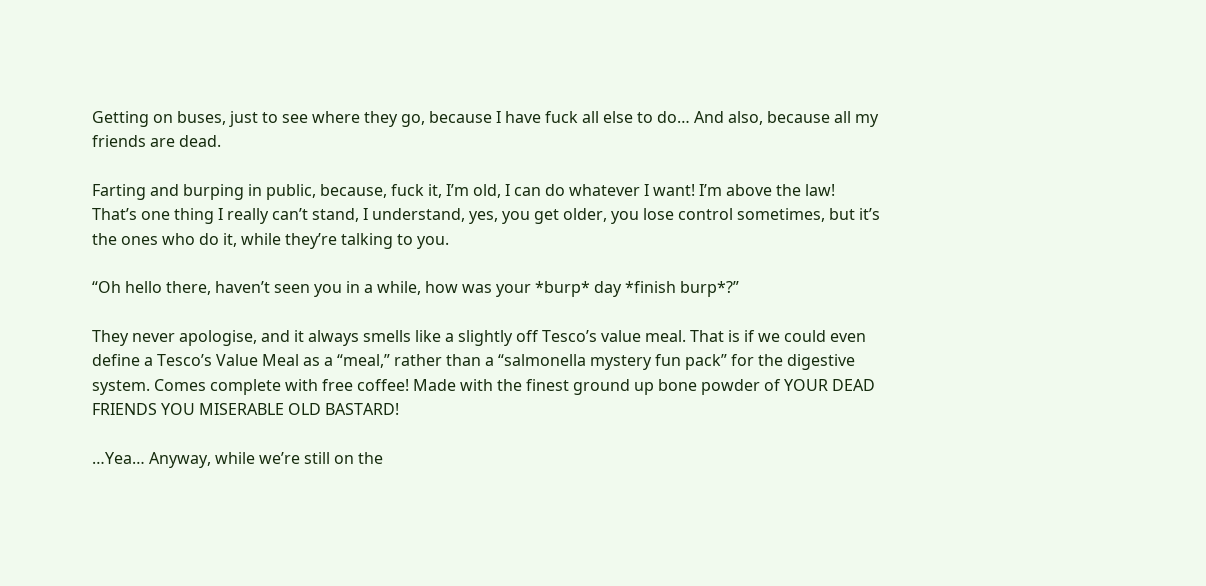Getting on buses, just to see where they go, because I have fuck all else to do… And also, because all my friends are dead.

Farting and burping in public, because, fuck it, I’m old, I can do whatever I want! I’m above the law! That’s one thing I really can’t stand, I understand, yes, you get older, you lose control sometimes, but it’s the ones who do it, while they’re talking to you.

“Oh hello there, haven’t seen you in a while, how was your *burp* day *finish burp*?”

They never apologise, and it always smells like a slightly off Tesco’s value meal. That is if we could even define a Tesco’s Value Meal as a “meal,” rather than a “salmonella mystery fun pack” for the digestive system. Comes complete with free coffee! Made with the finest ground up bone powder of YOUR DEAD FRIENDS YOU MISERABLE OLD BASTARD!

…Yea… Anyway, while we’re still on the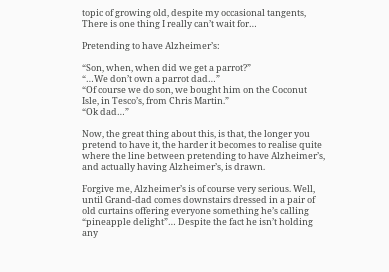topic of growing old, despite my occasional tangents, There is one thing I really can’t wait for…

Pretending to have Alzheimer’s:

“Son, when, when did we get a parrot?”
“…We don’t own a parrot dad…”
“Of course we do son, we bought him on the Coconut Isle, in Tesco’s, from Chris Martin.”
“Ok dad…”

Now, the great thing about this, is that, the longer you pretend to have it, the harder it becomes to realise quite where the line between pretending to have Alzheimer’s, and actually having Alzheimer’s, is drawn.

Forgive me, Alzheimer’s is of course very serious. Well, until Grand-dad comes downstairs dressed in a pair of old curtains offering everyone something he’s calling “pineapple delight”… Despite the fact he isn’t holding any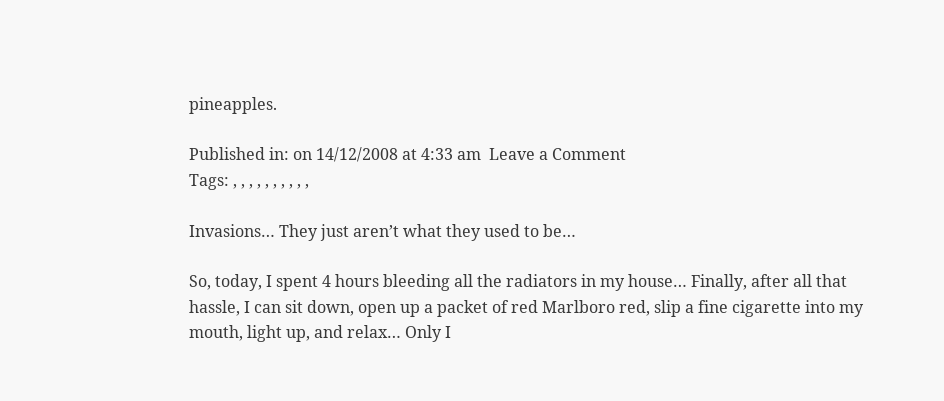pineapples.

Published in: on 14/12/2008 at 4:33 am  Leave a Comment
Tags: , , , , , , , , , ,

Invasions… They just aren’t what they used to be…

So, today, I spent 4 hours bleeding all the radiators in my house… Finally, after all that hassle, I can sit down, open up a packet of red Marlboro red, slip a fine cigarette into my mouth, light up, and relax… Only I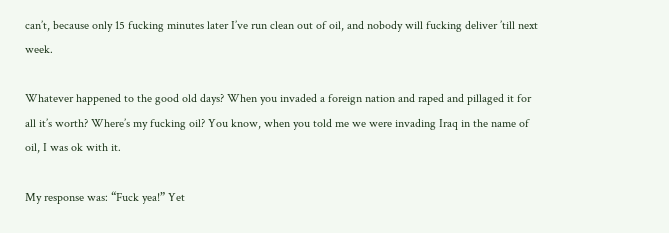can’t, because only 15 fucking minutes later I’ve run clean out of oil, and nobody will fucking deliver ’till next week.

Whatever happened to the good old days? When you invaded a foreign nation and raped and pillaged it for all it’s worth? Where’s my fucking oil? You know, when you told me we were invading Iraq in the name of oil, I was ok with it.

My response was: “Fuck yea!” Yet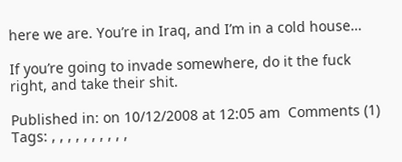here we are. You’re in Iraq, and I’m in a cold house…

If you’re going to invade somewhere, do it the fuck right, and take their shit.

Published in: on 10/12/2008 at 12:05 am  Comments (1)
Tags: , , , , , , , , , ,